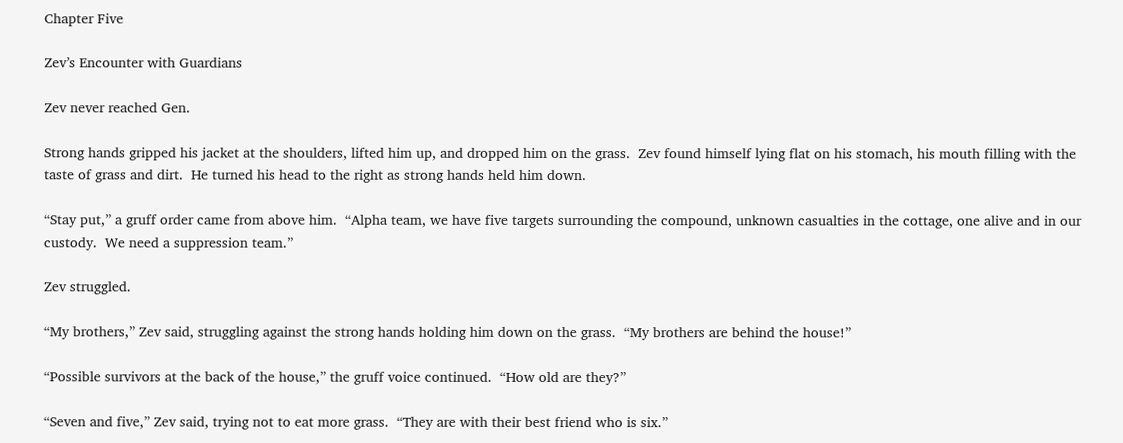Chapter Five

Zev’s Encounter with Guardians

Zev never reached Gen.

Strong hands gripped his jacket at the shoulders, lifted him up, and dropped him on the grass.  Zev found himself lying flat on his stomach, his mouth filling with the taste of grass and dirt.  He turned his head to the right as strong hands held him down.

“Stay put,” a gruff order came from above him.  “Alpha team, we have five targets surrounding the compound, unknown casualties in the cottage, one alive and in our custody.  We need a suppression team.”

Zev struggled.

“My brothers,” Zev said, struggling against the strong hands holding him down on the grass.  “My brothers are behind the house!”

“Possible survivors at the back of the house,” the gruff voice continued.  “How old are they?”

“Seven and five,” Zev said, trying not to eat more grass.  “They are with their best friend who is six.”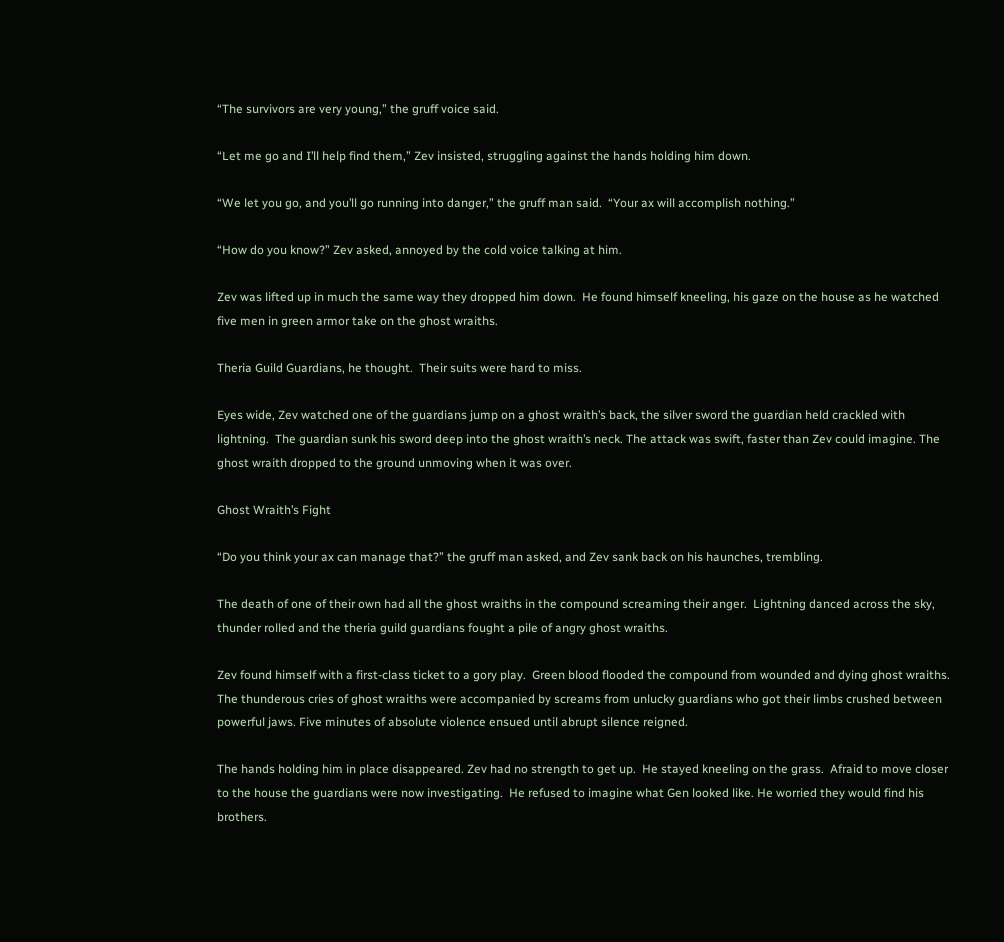“The survivors are very young,” the gruff voice said.

“Let me go and I’ll help find them,” Zev insisted, struggling against the hands holding him down.

“We let you go, and you’ll go running into danger,” the gruff man said.  “Your ax will accomplish nothing.”

“How do you know?” Zev asked, annoyed by the cold voice talking at him.

Zev was lifted up in much the same way they dropped him down.  He found himself kneeling, his gaze on the house as he watched five men in green armor take on the ghost wraiths.

Theria Guild Guardians, he thought.  Their suits were hard to miss.

Eyes wide, Zev watched one of the guardians jump on a ghost wraith’s back, the silver sword the guardian held crackled with lightning.  The guardian sunk his sword deep into the ghost wraith’s neck. The attack was swift, faster than Zev could imagine. The ghost wraith dropped to the ground unmoving when it was over.

Ghost Wraith’s Fight

“Do you think your ax can manage that?” the gruff man asked, and Zev sank back on his haunches, trembling.

The death of one of their own had all the ghost wraiths in the compound screaming their anger.  Lightning danced across the sky, thunder rolled and the theria guild guardians fought a pile of angry ghost wraiths.

Zev found himself with a first-class ticket to a gory play.  Green blood flooded the compound from wounded and dying ghost wraiths. The thunderous cries of ghost wraiths were accompanied by screams from unlucky guardians who got their limbs crushed between powerful jaws. Five minutes of absolute violence ensued until abrupt silence reigned.

The hands holding him in place disappeared. Zev had no strength to get up.  He stayed kneeling on the grass.  Afraid to move closer to the house the guardians were now investigating.  He refused to imagine what Gen looked like. He worried they would find his brothers.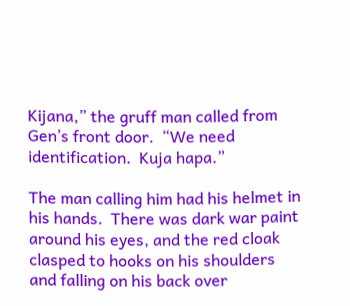Kijana,” the gruff man called from Gen’s front door.  “We need identification.  Kuja hapa.”

The man calling him had his helmet in his hands.  There was dark war paint around his eyes, and the red cloak clasped to hooks on his shoulders and falling on his back over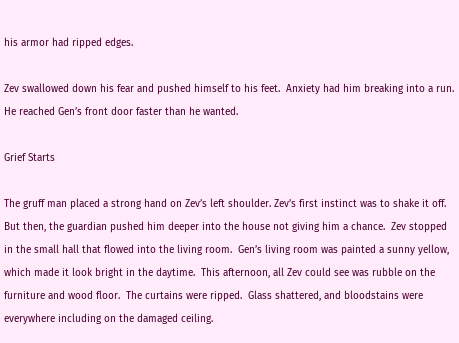his armor had ripped edges.

Zev swallowed down his fear and pushed himself to his feet.  Anxiety had him breaking into a run. He reached Gen’s front door faster than he wanted.

Grief Starts

The gruff man placed a strong hand on Zev’s left shoulder. Zev’s first instinct was to shake it off. But then, the guardian pushed him deeper into the house not giving him a chance.  Zev stopped in the small hall that flowed into the living room.  Gen’s living room was painted a sunny yellow, which made it look bright in the daytime.  This afternoon, all Zev could see was rubble on the furniture and wood floor.  The curtains were ripped.  Glass shattered, and bloodstains were everywhere including on the damaged ceiling.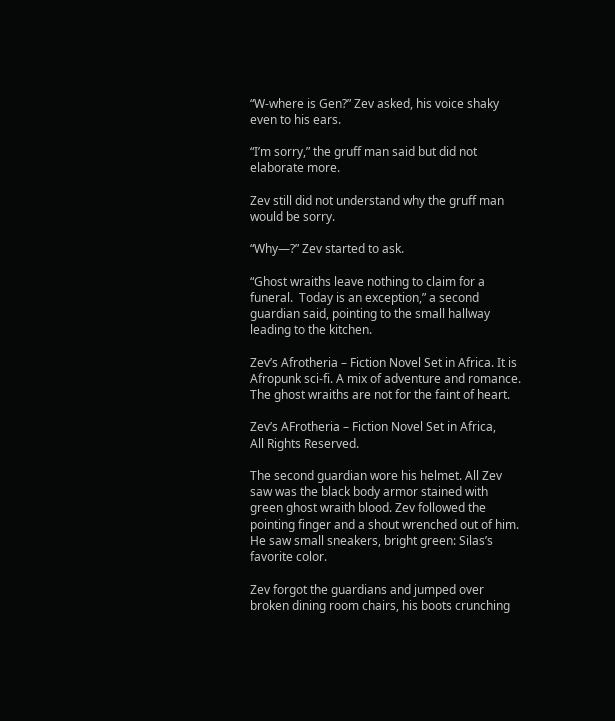“W-where is Gen?” Zev asked, his voice shaky even to his ears.

“I’m sorry,” the gruff man said but did not elaborate more.

Zev still did not understand why the gruff man would be sorry.

“Why—?” Zev started to ask.

“Ghost wraiths leave nothing to claim for a funeral.  Today is an exception,” a second guardian said, pointing to the small hallway leading to the kitchen.

Zev’s Afrotheria – Fiction Novel Set in Africa. It is Afropunk sci-fi. A mix of adventure and romance. The ghost wraiths are not for the faint of heart.

Zev’s AFrotheria – Fiction Novel Set in Africa,
All Rights Reserved.

The second guardian wore his helmet. All Zev saw was the black body armor stained with green ghost wraith blood. Zev followed the pointing finger and a shout wrenched out of him.  He saw small sneakers, bright green: Silas’s favorite color.

Zev forgot the guardians and jumped over broken dining room chairs, his boots crunching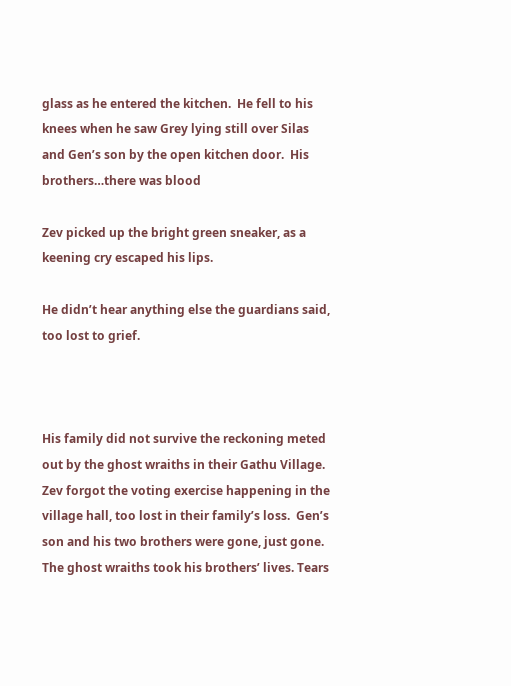glass as he entered the kitchen.  He fell to his knees when he saw Grey lying still over Silas and Gen’s son by the open kitchen door.  His brothers…there was blood

Zev picked up the bright green sneaker, as a keening cry escaped his lips.

He didn’t hear anything else the guardians said, too lost to grief.



His family did not survive the reckoning meted out by the ghost wraiths in their Gathu Village.  Zev forgot the voting exercise happening in the village hall, too lost in their family’s loss.  Gen’s son and his two brothers were gone, just gone.  The ghost wraiths took his brothers’ lives. Tears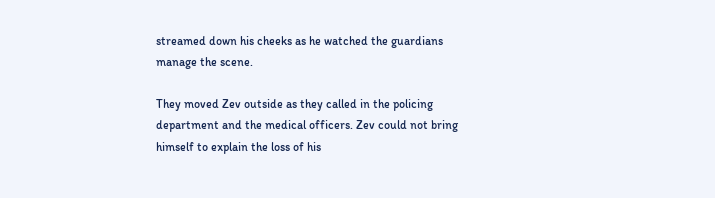streamed down his cheeks as he watched the guardians manage the scene.

They moved Zev outside as they called in the policing department and the medical officers. Zev could not bring himself to explain the loss of his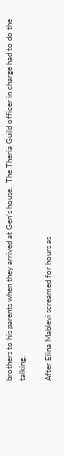brothers to his parents when they arrived at Gen’s house.  The Theria Guild officer in charge had to do the talking.

After Elina Mablevi screamed for hours as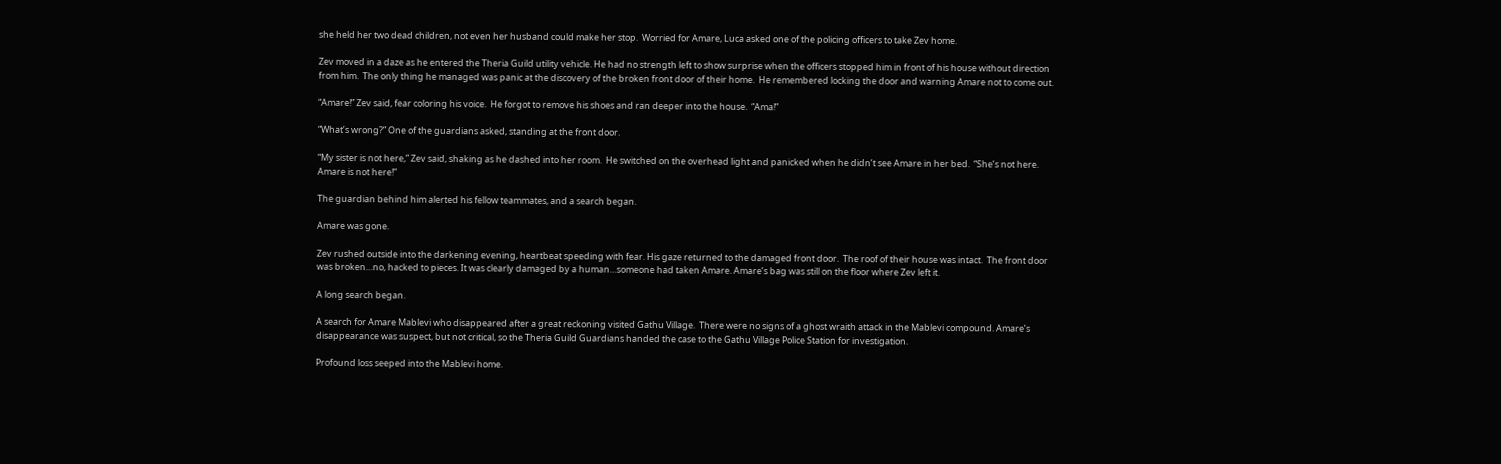she held her two dead children, not even her husband could make her stop.  Worried for Amare, Luca asked one of the policing officers to take Zev home.

Zev moved in a daze as he entered the Theria Guild utility vehicle. He had no strength left to show surprise when the officers stopped him in front of his house without direction from him.  The only thing he managed was panic at the discovery of the broken front door of their home.  He remembered locking the door and warning Amare not to come out.

“Amare!” Zev said, fear coloring his voice.  He forgot to remove his shoes and ran deeper into the house.  “Ama!”

“What’s wrong?” One of the guardians asked, standing at the front door.

“My sister is not here,” Zev said, shaking as he dashed into her room.  He switched on the overhead light and panicked when he didn’t see Amare in her bed.  “She’s not here.  Amare is not here!”

The guardian behind him alerted his fellow teammates, and a search began.

Amare was gone.

Zev rushed outside into the darkening evening, heartbeat speeding with fear. His gaze returned to the damaged front door.  The roof of their house was intact.  The front door was broken…no, hacked to pieces. It was clearly damaged by a human…someone had taken Amare. Amare’s bag was still on the floor where Zev left it.

A long search began.

A search for Amare Mablevi who disappeared after a great reckoning visited Gathu Village.  There were no signs of a ghost wraith attack in the Mablevi compound. Amare’s disappearance was suspect, but not critical, so the Theria Guild Guardians handed the case to the Gathu Village Police Station for investigation.

Profound loss seeped into the Mablevi home.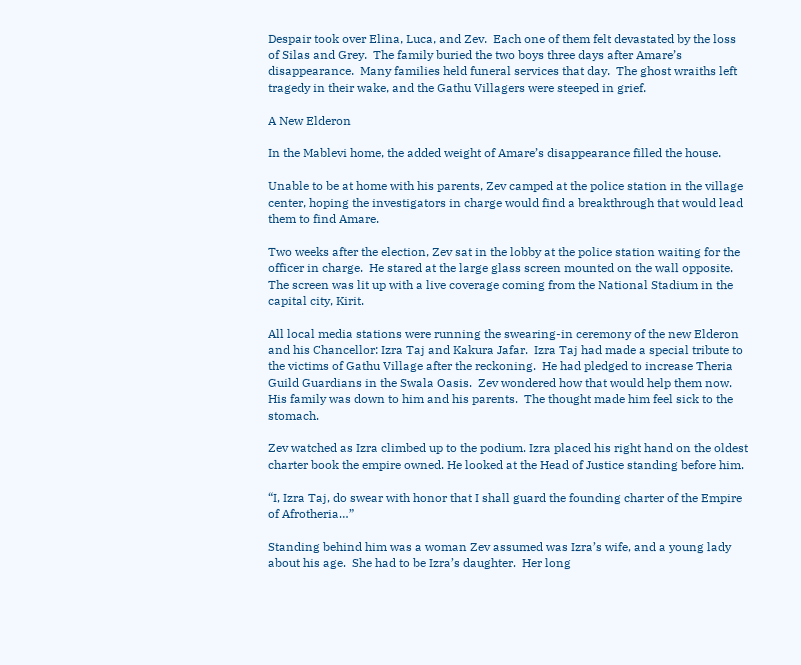Despair took over Elina, Luca, and Zev.  Each one of them felt devastated by the loss of Silas and Grey.  The family buried the two boys three days after Amare’s disappearance.  Many families held funeral services that day.  The ghost wraiths left tragedy in their wake, and the Gathu Villagers were steeped in grief.

A New Elderon

In the Mablevi home, the added weight of Amare’s disappearance filled the house.

Unable to be at home with his parents, Zev camped at the police station in the village center, hoping the investigators in charge would find a breakthrough that would lead them to find Amare.

Two weeks after the election, Zev sat in the lobby at the police station waiting for the officer in charge.  He stared at the large glass screen mounted on the wall opposite.  The screen was lit up with a live coverage coming from the National Stadium in the capital city, Kirit.

All local media stations were running the swearing-in ceremony of the new Elderon and his Chancellor: Izra Taj and Kakura Jafar.  Izra Taj had made a special tribute to the victims of Gathu Village after the reckoning.  He had pledged to increase Theria Guild Guardians in the Swala Oasis.  Zev wondered how that would help them now.  His family was down to him and his parents.  The thought made him feel sick to the stomach.

Zev watched as Izra climbed up to the podium. Izra placed his right hand on the oldest charter book the empire owned. He looked at the Head of Justice standing before him.

“I, Izra Taj, do swear with honor that I shall guard the founding charter of the Empire of Afrotheria…”

Standing behind him was a woman Zev assumed was Izra’s wife, and a young lady about his age.  She had to be Izra’s daughter.  Her long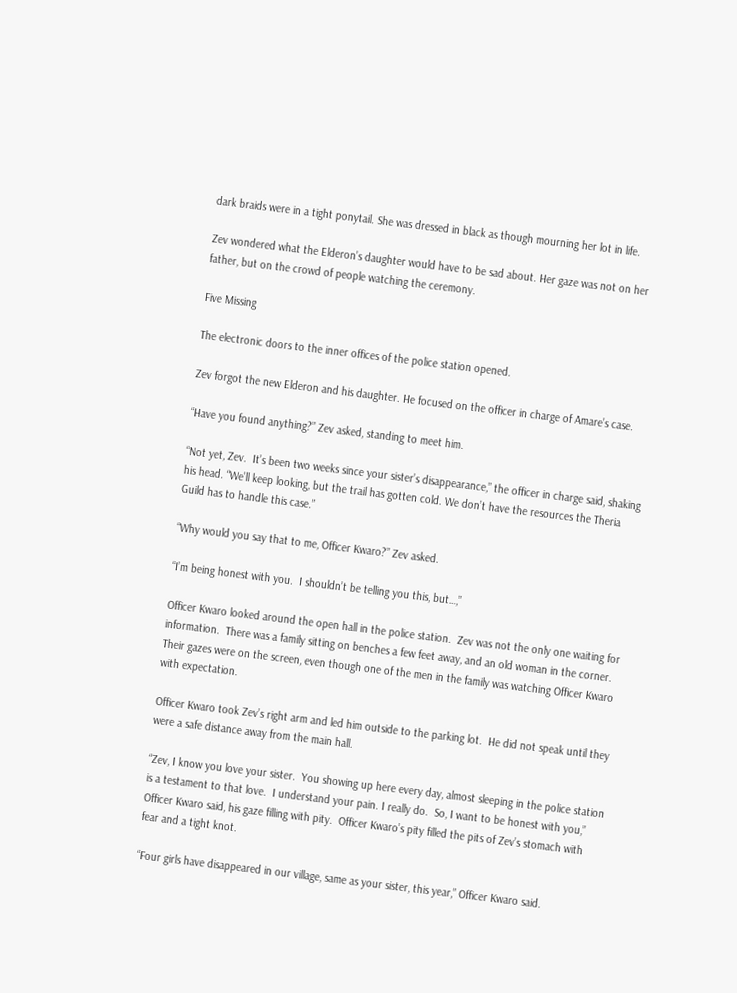dark braids were in a tight ponytail. She was dressed in black as though mourning her lot in life.

Zev wondered what the Elderon’s daughter would have to be sad about. Her gaze was not on her father, but on the crowd of people watching the ceremony.

Five Missing

The electronic doors to the inner offices of the police station opened.

Zev forgot the new Elderon and his daughter. He focused on the officer in charge of Amare’s case.

“Have you found anything?” Zev asked, standing to meet him.

“Not yet, Zev.  It’s been two weeks since your sister’s disappearance,” the officer in charge said, shaking his head. “We’ll keep looking, but the trail has gotten cold. We don’t have the resources the Theria Guild has to handle this case.”

“Why would you say that to me, Officer Kwaro?” Zev asked.

“I’m being honest with you.  I shouldn’t be telling you this, but…,”

Officer Kwaro looked around the open hall in the police station.  Zev was not the only one waiting for information.  There was a family sitting on benches a few feet away, and an old woman in the corner.  Their gazes were on the screen, even though one of the men in the family was watching Officer Kwaro with expectation.

Officer Kwaro took Zev’s right arm and led him outside to the parking lot.  He did not speak until they were a safe distance away from the main hall.

“Zev, I know you love your sister.  You showing up here every day, almost sleeping in the police station is a testament to that love.  I understand your pain. I really do.  So, I want to be honest with you,” Officer Kwaro said, his gaze filling with pity.  Officer Kwaro’s pity filled the pits of Zev’s stomach with fear and a tight knot.

“Four girls have disappeared in our village, same as your sister, this year,” Officer Kwaro said.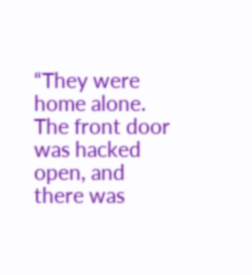“They were home alone.  The front door was hacked open, and there was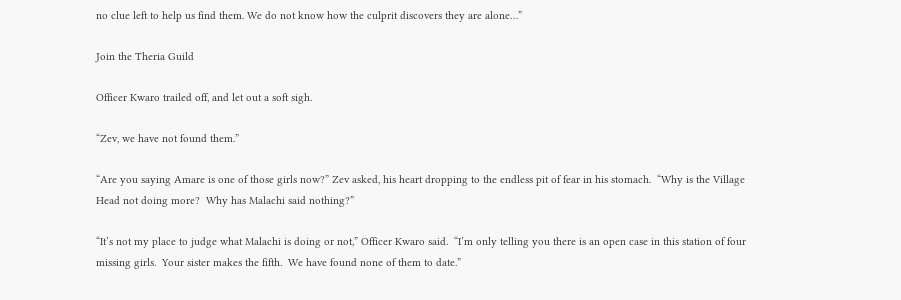no clue left to help us find them. We do not know how the culprit discovers they are alone…”

Join the Theria Guild

Officer Kwaro trailed off, and let out a soft sigh.

“Zev, we have not found them.”

“Are you saying Amare is one of those girls now?” Zev asked, his heart dropping to the endless pit of fear in his stomach.  “Why is the Village Head not doing more?  Why has Malachi said nothing?”

“It’s not my place to judge what Malachi is doing or not,” Officer Kwaro said.  “I’m only telling you there is an open case in this station of four missing girls.  Your sister makes the fifth.  We have found none of them to date.”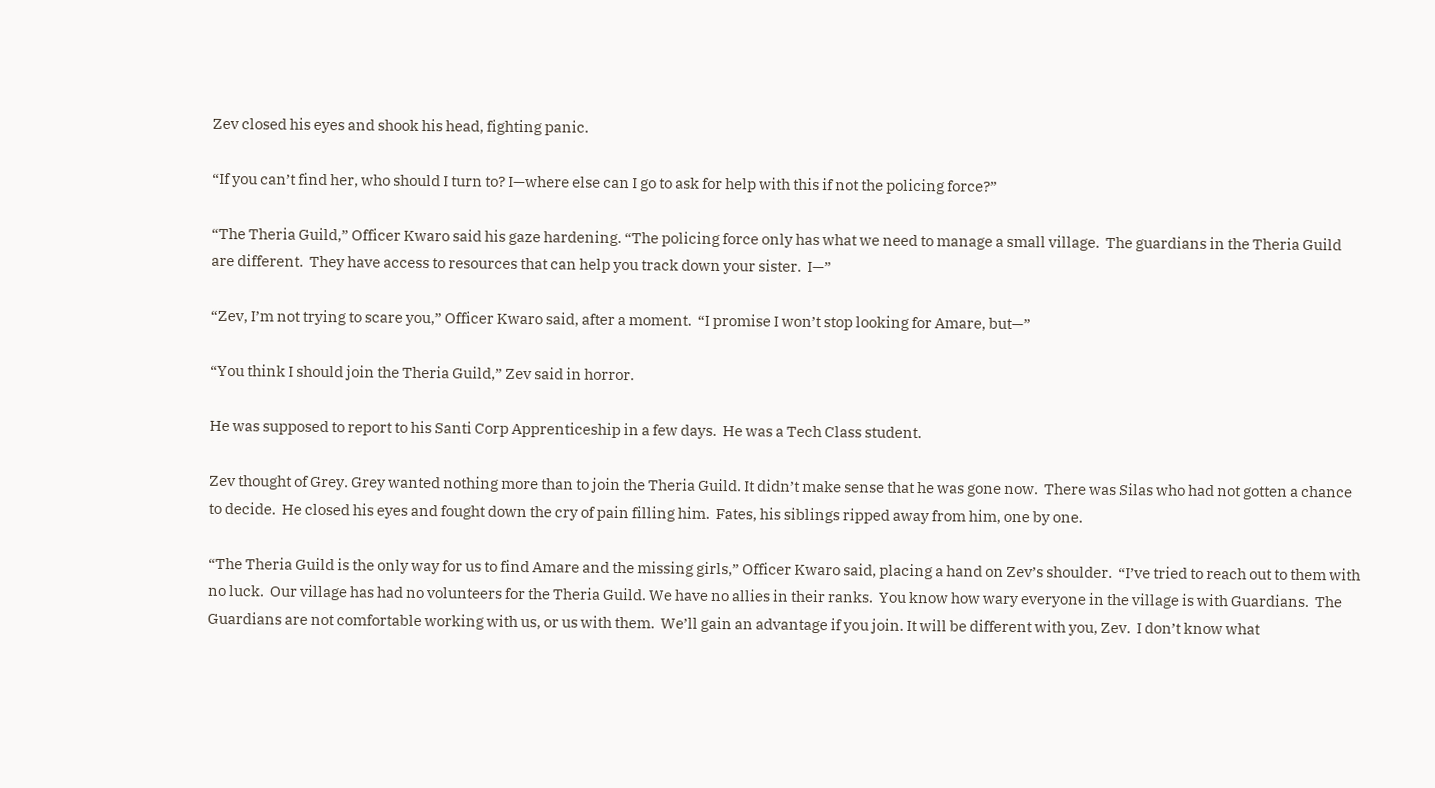Zev closed his eyes and shook his head, fighting panic.

“If you can’t find her, who should I turn to? I—where else can I go to ask for help with this if not the policing force?”

“The Theria Guild,” Officer Kwaro said his gaze hardening. “The policing force only has what we need to manage a small village.  The guardians in the Theria Guild are different.  They have access to resources that can help you track down your sister.  I—”

“Zev, I’m not trying to scare you,” Officer Kwaro said, after a moment.  “I promise I won’t stop looking for Amare, but—”

“You think I should join the Theria Guild,” Zev said in horror.

He was supposed to report to his Santi Corp Apprenticeship in a few days.  He was a Tech Class student.

Zev thought of Grey. Grey wanted nothing more than to join the Theria Guild. It didn’t make sense that he was gone now.  There was Silas who had not gotten a chance to decide.  He closed his eyes and fought down the cry of pain filling him.  Fates, his siblings ripped away from him, one by one.

“The Theria Guild is the only way for us to find Amare and the missing girls,” Officer Kwaro said, placing a hand on Zev’s shoulder.  “I’ve tried to reach out to them with no luck.  Our village has had no volunteers for the Theria Guild. We have no allies in their ranks.  You know how wary everyone in the village is with Guardians.  The Guardians are not comfortable working with us, or us with them.  We’ll gain an advantage if you join. It will be different with you, Zev.  I don’t know what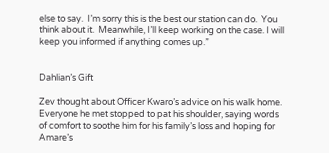else to say.  I’m sorry this is the best our station can do.  You think about it.  Meanwhile, I’ll keep working on the case. I will keep you informed if anything comes up.”


Dahlian’s Gift

Zev thought about Officer Kwaro’s advice on his walk home.  Everyone he met stopped to pat his shoulder, saying words of comfort to soothe him for his family’s loss and hoping for Amare’s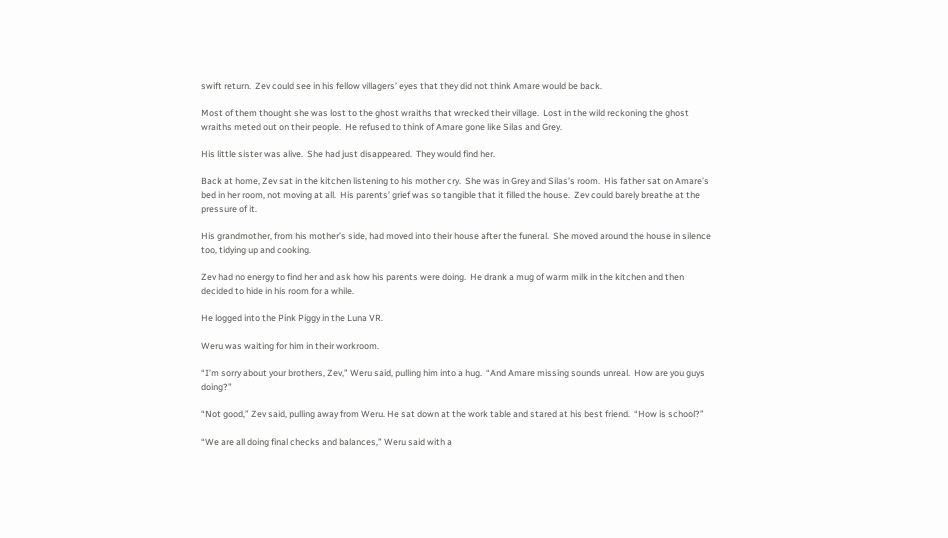swift return.  Zev could see in his fellow villagers’ eyes that they did not think Amare would be back.

Most of them thought she was lost to the ghost wraiths that wrecked their village.  Lost in the wild reckoning the ghost wraiths meted out on their people.  He refused to think of Amare gone like Silas and Grey.

His little sister was alive.  She had just disappeared.  They would find her.

Back at home, Zev sat in the kitchen listening to his mother cry.  She was in Grey and Silas’s room.  His father sat on Amare’s bed in her room, not moving at all.  His parents’ grief was so tangible that it filled the house.  Zev could barely breathe at the pressure of it.

His grandmother, from his mother’s side, had moved into their house after the funeral.  She moved around the house in silence too, tidying up and cooking.

Zev had no energy to find her and ask how his parents were doing.  He drank a mug of warm milk in the kitchen and then decided to hide in his room for a while.

He logged into the Pink Piggy in the Luna VR.

Weru was waiting for him in their workroom.

“I’m sorry about your brothers, Zev,” Weru said, pulling him into a hug.  “And Amare missing sounds unreal.  How are you guys doing?”

“Not good,” Zev said, pulling away from Weru. He sat down at the work table and stared at his best friend.  “How is school?”

“We are all doing final checks and balances,” Weru said with a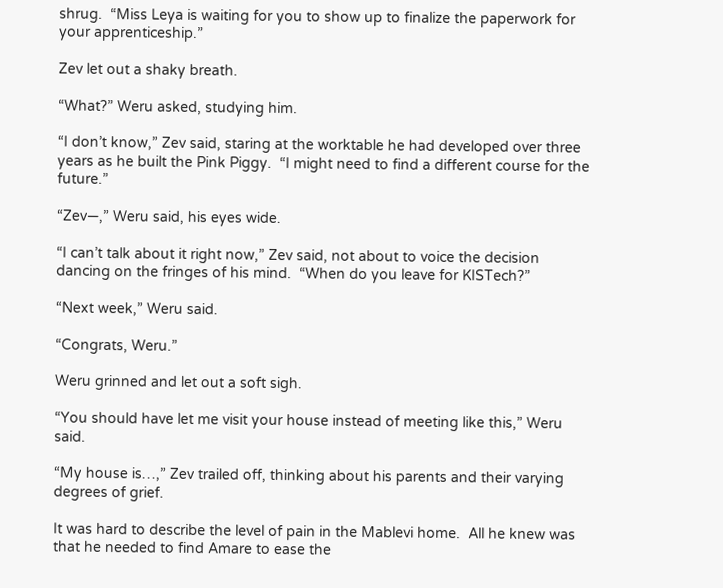shrug.  “Miss Leya is waiting for you to show up to finalize the paperwork for your apprenticeship.”

Zev let out a shaky breath.

“What?” Weru asked, studying him.

“I don’t know,” Zev said, staring at the worktable he had developed over three years as he built the Pink Piggy.  “I might need to find a different course for the future.”

“Zev—,” Weru said, his eyes wide.

“I can’t talk about it right now,” Zev said, not about to voice the decision dancing on the fringes of his mind.  “When do you leave for KISTech?”

“Next week,” Weru said.

“Congrats, Weru.”

Weru grinned and let out a soft sigh.

“You should have let me visit your house instead of meeting like this,” Weru said.

“My house is…,” Zev trailed off, thinking about his parents and their varying degrees of grief.

It was hard to describe the level of pain in the Mablevi home.  All he knew was that he needed to find Amare to ease the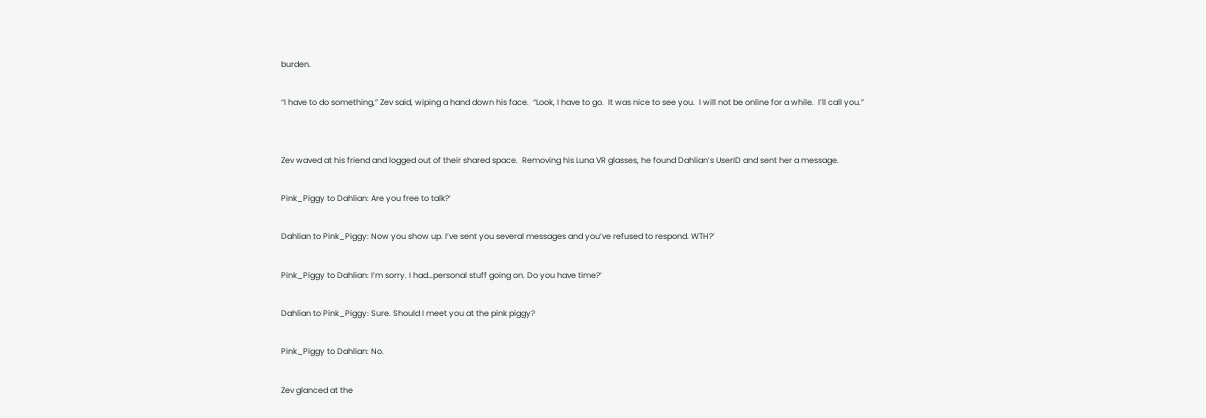burden.

“I have to do something,” Zev said, wiping a hand down his face.  “Look, I have to go.  It was nice to see you.  I will not be online for a while.  I’ll call you.”


Zev waved at his friend and logged out of their shared space.  Removing his Luna VR glasses, he found Dahlian’s UserID and sent her a message.

Pink_Piggy to Dahlian: Are you free to talk?’

Dahlian to Pink_Piggy: Now you show up. I’ve sent you several messages and you’ve refused to respond. WTH?’

Pink_Piggy to Dahlian: I’m sorry. I had…personal stuff going on. Do you have time?’

Dahlian to Pink_Piggy: Sure. Should I meet you at the pink piggy?

Pink_Piggy to Dahlian: No.

Zev glanced at the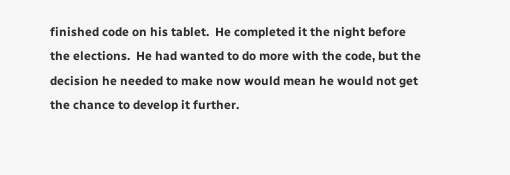finished code on his tablet.  He completed it the night before the elections.  He had wanted to do more with the code, but the decision he needed to make now would mean he would not get the chance to develop it further.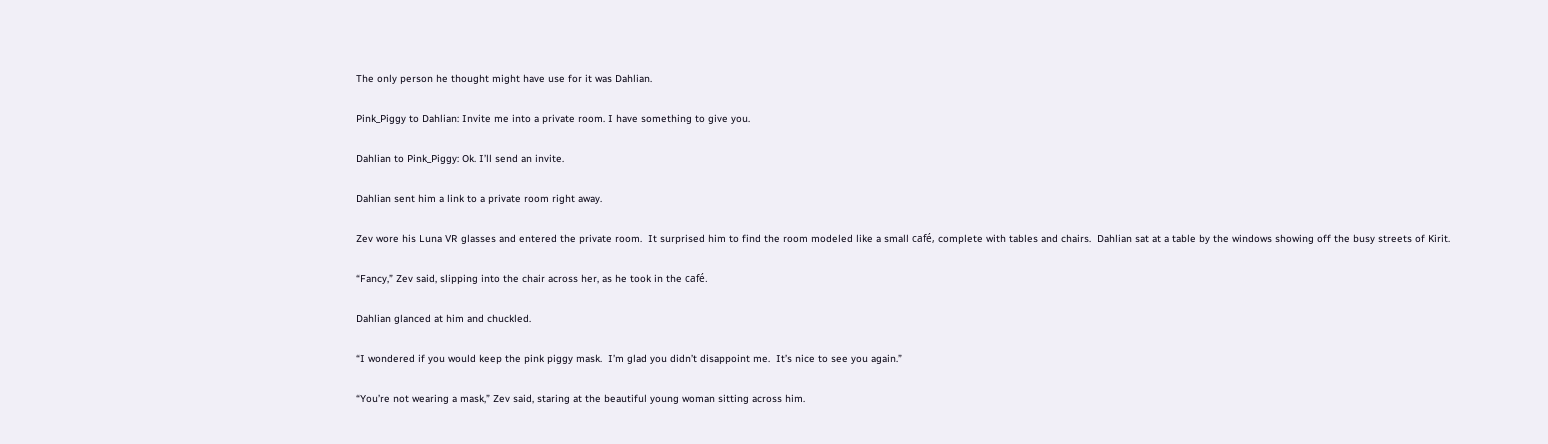The only person he thought might have use for it was Dahlian.

Pink_Piggy to Dahlian: Invite me into a private room. I have something to give you.

Dahlian to Pink_Piggy: Ok. I’ll send an invite.

Dahlian sent him a link to a private room right away.

Zev wore his Luna VR glasses and entered the private room.  It surprised him to find the room modeled like a small café, complete with tables and chairs.  Dahlian sat at a table by the windows showing off the busy streets of Kirit.

“Fancy,” Zev said, slipping into the chair across her, as he took in the café.

Dahlian glanced at him and chuckled.

“I wondered if you would keep the pink piggy mask.  I’m glad you didn’t disappoint me.  It’s nice to see you again.”

“You’re not wearing a mask,” Zev said, staring at the beautiful young woman sitting across him.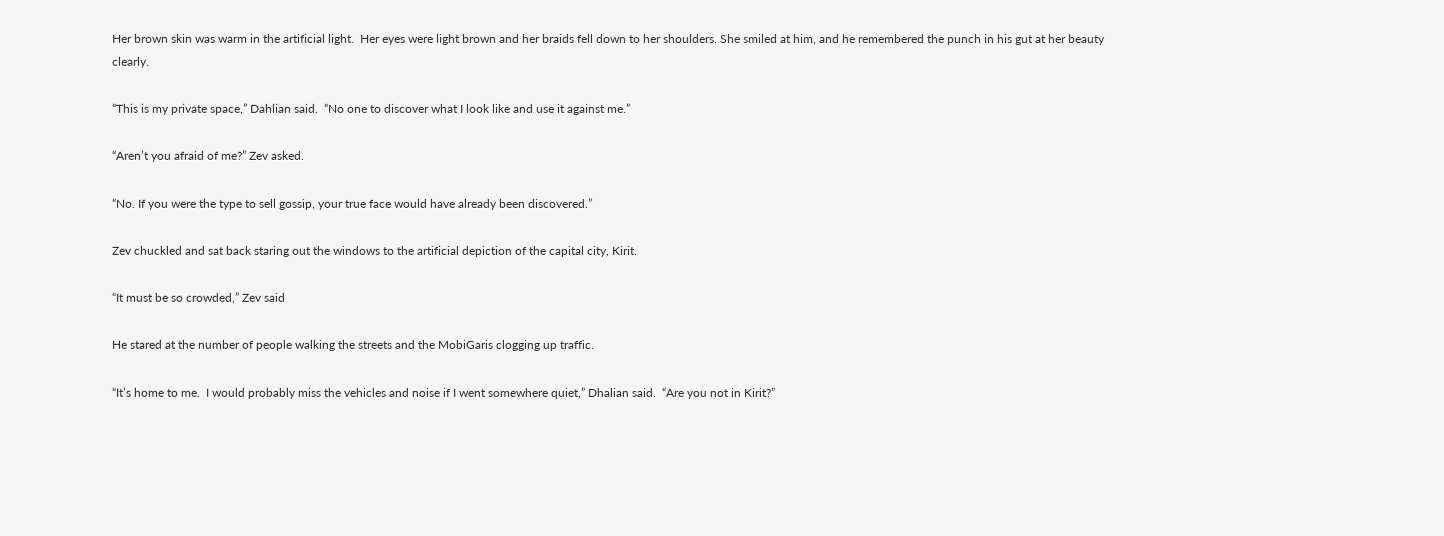Her brown skin was warm in the artificial light.  Her eyes were light brown and her braids fell down to her shoulders. She smiled at him, and he remembered the punch in his gut at her beauty clearly.

“This is my private space,” Dahlian said.  “No one to discover what I look like and use it against me.”

“Aren’t you afraid of me?” Zev asked.

“No. If you were the type to sell gossip, your true face would have already been discovered.”

Zev chuckled and sat back staring out the windows to the artificial depiction of the capital city, Kirit.

“It must be so crowded,” Zev said

He stared at the number of people walking the streets and the MobiGaris clogging up traffic.

“It’s home to me.  I would probably miss the vehicles and noise if I went somewhere quiet,” Dhalian said.  “Are you not in Kirit?”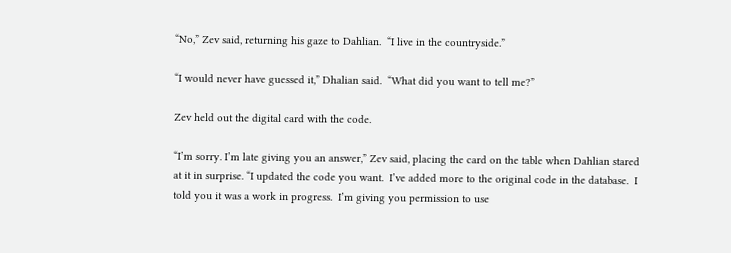“No,” Zev said, returning his gaze to Dahlian.  “I live in the countryside.”

“I would never have guessed it,” Dhalian said.  “What did you want to tell me?”

Zev held out the digital card with the code.

“I’m sorry. I’m late giving you an answer,” Zev said, placing the card on the table when Dahlian stared at it in surprise. “I updated the code you want.  I’ve added more to the original code in the database.  I told you it was a work in progress.  I’m giving you permission to use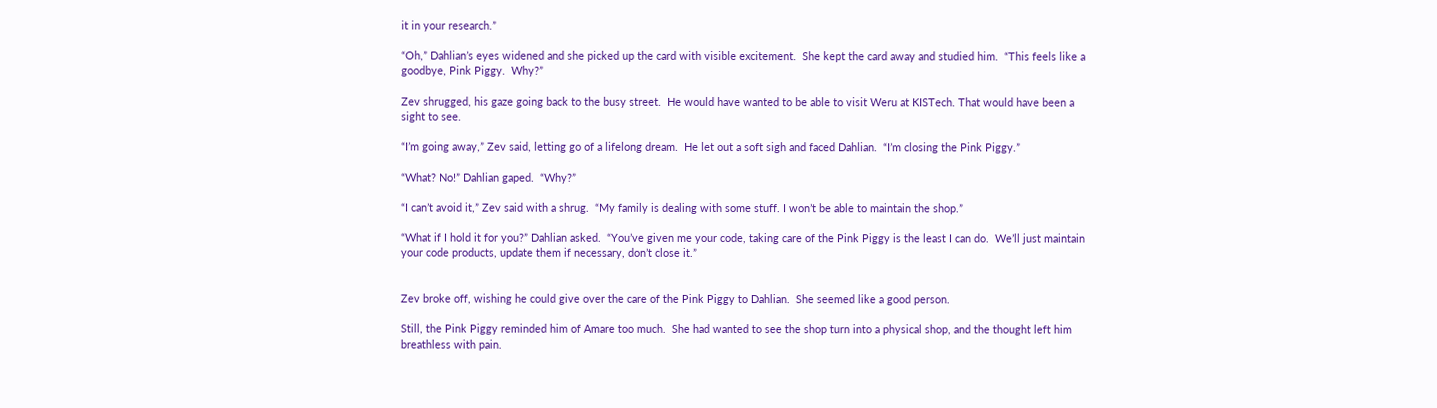it in your research.”

“Oh,” Dahlian’s eyes widened and she picked up the card with visible excitement.  She kept the card away and studied him.  “This feels like a goodbye, Pink Piggy.  Why?”

Zev shrugged, his gaze going back to the busy street.  He would have wanted to be able to visit Weru at KISTech. That would have been a sight to see.

“I’m going away,” Zev said, letting go of a lifelong dream.  He let out a soft sigh and faced Dahlian.  “I’m closing the Pink Piggy.”

“What? No!” Dahlian gaped.  “Why?”

“I can’t avoid it,” Zev said with a shrug.  “My family is dealing with some stuff. I won’t be able to maintain the shop.”

“What if I hold it for you?” Dahlian asked.  “You’ve given me your code, taking care of the Pink Piggy is the least I can do.  We’ll just maintain your code products, update them if necessary, don’t close it.”


Zev broke off, wishing he could give over the care of the Pink Piggy to Dahlian.  She seemed like a good person.

Still, the Pink Piggy reminded him of Amare too much.  She had wanted to see the shop turn into a physical shop, and the thought left him breathless with pain.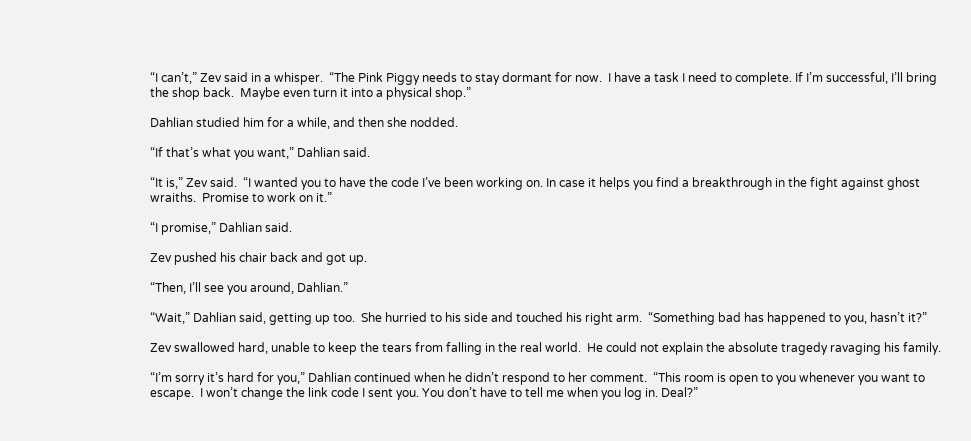“I can’t,” Zev said in a whisper.  “The Pink Piggy needs to stay dormant for now.  I have a task I need to complete. If I’m successful, I’ll bring the shop back.  Maybe even turn it into a physical shop.”

Dahlian studied him for a while, and then she nodded.

“If that’s what you want,” Dahlian said.

“It is,” Zev said.  “I wanted you to have the code I’ve been working on. In case it helps you find a breakthrough in the fight against ghost wraiths.  Promise to work on it.”

“I promise,” Dahlian said.

Zev pushed his chair back and got up.

“Then, I’ll see you around, Dahlian.”

“Wait,” Dahlian said, getting up too.  She hurried to his side and touched his right arm.  “Something bad has happened to you, hasn’t it?”

Zev swallowed hard, unable to keep the tears from falling in the real world.  He could not explain the absolute tragedy ravaging his family.

“I’m sorry it’s hard for you,” Dahlian continued when he didn’t respond to her comment.  “This room is open to you whenever you want to escape.  I won’t change the link code I sent you. You don’t have to tell me when you log in. Deal?”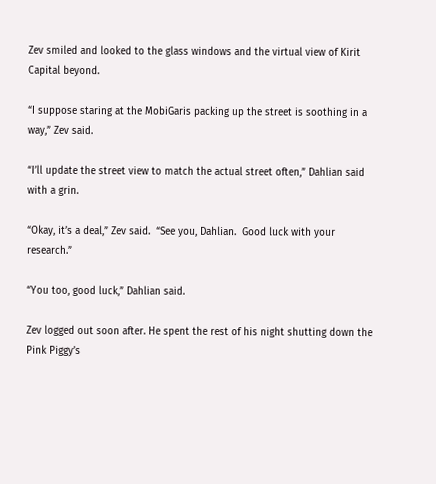Zev smiled and looked to the glass windows and the virtual view of Kirit Capital beyond.

“I suppose staring at the MobiGaris packing up the street is soothing in a way,” Zev said.

“I’ll update the street view to match the actual street often,” Dahlian said with a grin.

“Okay, it’s a deal,” Zev said.  “See you, Dahlian.  Good luck with your research.”

“You too, good luck,” Dahlian said.

Zev logged out soon after. He spent the rest of his night shutting down the Pink Piggy’s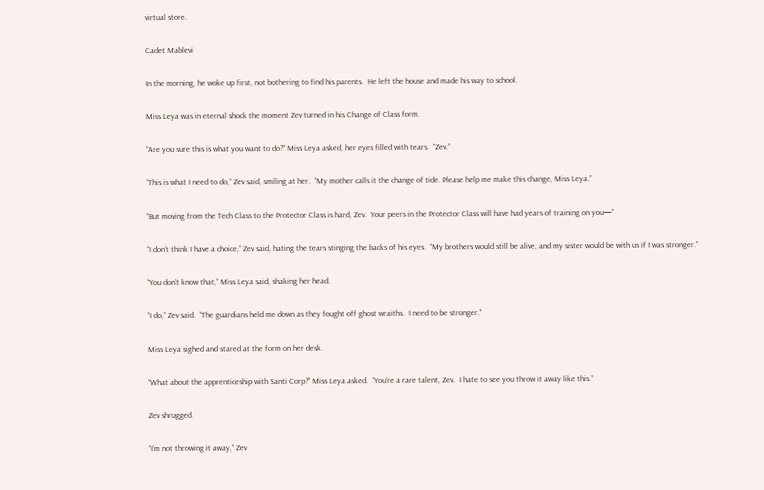virtual store.

Cadet Mablevi

In the morning, he woke up first, not bothering to find his parents.  He left the house and made his way to school.

Miss Leya was in eternal shock the moment Zev turned in his Change of Class form.

“Are you sure this is what you want to do?” Miss Leya asked, her eyes filled with tears.  “Zev.”

“This is what I need to do,” Zev said, smiling at her.  “My mother calls it the change of tide. Please help me make this change, Miss Leya.”

“But moving from the Tech Class to the Protector Class is hard, Zev.  Your peers in the Protector Class will have had years of training on you—”

“I don’t think I have a choice,” Zev said, hating the tears stinging the backs of his eyes.  “My brothers would still be alive, and my sister would be with us if I was stronger.”

“You don’t know that,” Miss Leya said, shaking her head.

“I do,” Zev said.  “The guardians held me down as they fought off ghost wraiths.  I need to be stronger.”

Miss Leya sighed and stared at the form on her desk.

“What about the apprenticeship with Santi Corp?” Miss Leya asked.  “You’re a rare talent, Zev.  I hate to see you throw it away like this.”

Zev shrugged.

“I’m not throwing it away,” Zev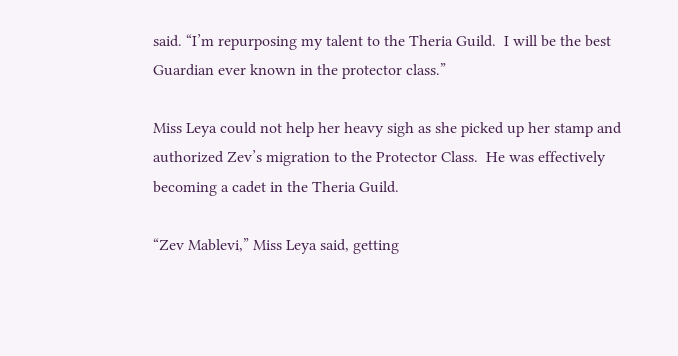said. “I’m repurposing my talent to the Theria Guild.  I will be the best Guardian ever known in the protector class.”

Miss Leya could not help her heavy sigh as she picked up her stamp and authorized Zev’s migration to the Protector Class.  He was effectively becoming a cadet in the Theria Guild.

“Zev Mablevi,” Miss Leya said, getting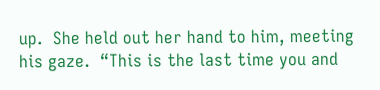up.  She held out her hand to him, meeting his gaze.  “This is the last time you and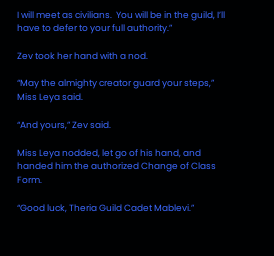I will meet as civilians.  You will be in the guild, I’ll have to defer to your full authority.”

Zev took her hand with a nod.

“May the almighty creator guard your steps,” Miss Leya said.

“And yours,” Zev said.

Miss Leya nodded, let go of his hand, and handed him the authorized Change of Class Form.

“Good luck, Theria Guild Cadet Mablevi.”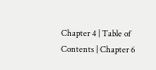Chapter 4 | Table of Contents | Chapter 6